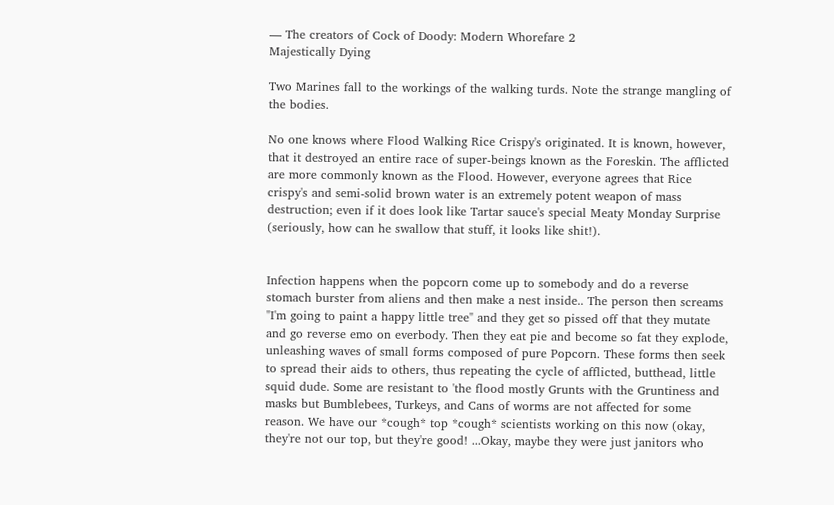— The creators of Cock of Doody: Modern Whorefare 2
Majestically Dying

Two Marines fall to the workings of the walking turds. Note the strange mangling of the bodies.

No one knows where Flood Walking Rice Crispy's originated. It is known, however, that it destroyed an entire race of super-beings known as the Foreskin. The afflicted are more commonly known as the Flood. However, everyone agrees that Rice crispy's and semi-solid brown water is an extremely potent weapon of mass destruction; even if it does look like Tartar sauce's special Meaty Monday Surprise (seriously, how can he swallow that stuff, it looks like shit!).


Infection happens when the popcorn come up to somebody and do a reverse stomach burster from aliens and then make a nest inside.. The person then screams "I'm going to paint a happy little tree" and they get so pissed off that they mutate and go reverse emo on everbody. Then they eat pie and become so fat they explode, unleashing waves of small forms composed of pure Popcorn. These forms then seek to spread their aids to others, thus repeating the cycle of afflicted, butthead, little squid dude. Some are resistant to 'the flood mostly Grunts with the Gruntiness and masks but Bumblebees, Turkeys, and Cans of worms are not affected for some reason. We have our *cough* top *cough* scientists working on this now (okay, they're not our top, but they're good! ...Okay, maybe they were just janitors who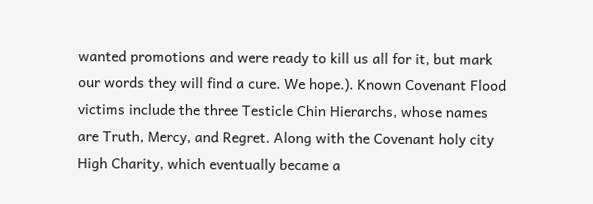wanted promotions and were ready to kill us all for it, but mark our words they will find a cure. We hope.). Known Covenant Flood victims include the three Testicle Chin Hierarchs, whose names are Truth, Mercy, and Regret. Along with the Covenant holy city High Charity, which eventually became a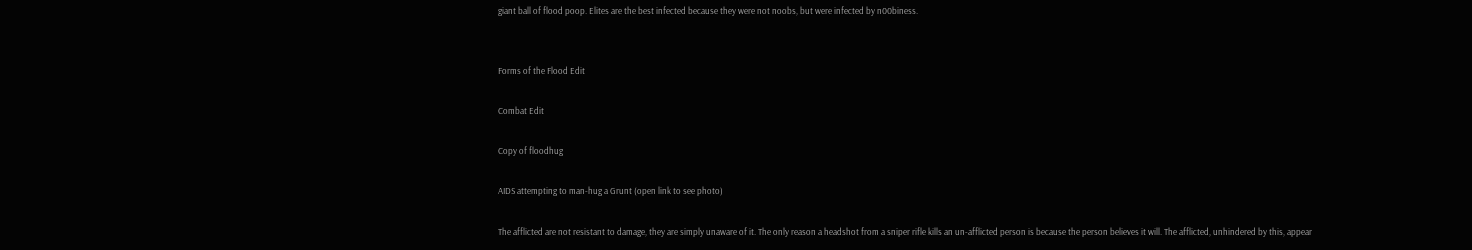giant ball of flood poop. Elites are the best infected because they were not noobs, but were infected by n00biness.


Forms of the Flood Edit

Combat Edit

Copy of floodhug

AIDS attempting to man-hug a Grunt (open link to see photo)

The afflicted are not resistant to damage, they are simply unaware of it. The only reason a headshot from a sniper rifle kills an un-afflicted person is because the person believes it will. The afflicted, unhindered by this, appear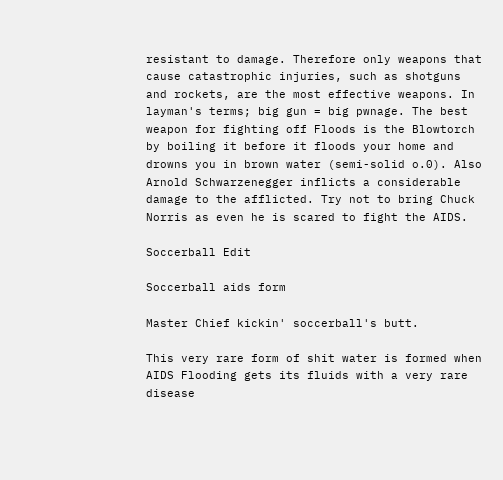resistant to damage. Therefore only weapons that cause catastrophic injuries, such as shotguns and rockets, are the most effective weapons. In layman's terms; big gun = big pwnage. The best weapon for fighting off Floods is the Blowtorch by boiling it before it floods your home and drowns you in brown water (semi-solid o.0). Also Arnold Schwarzenegger inflicts a considerable damage to the afflicted. Try not to bring Chuck Norris as even he is scared to fight the AIDS.

Soccerball Edit

Soccerball aids form

Master Chief kickin' soccerball's butt.

This very rare form of shit water is formed when AIDS Flooding gets its fluids with a very rare disease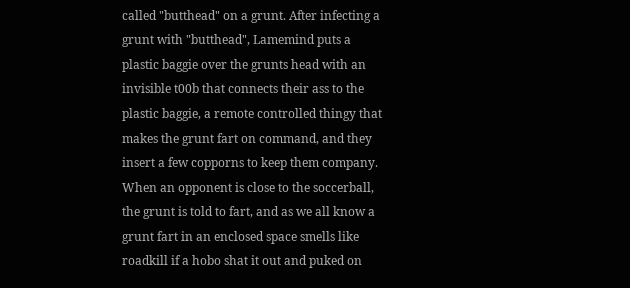called "butthead" on a grunt. After infecting a grunt with "butthead", Lamemind puts a plastic baggie over the grunts head with an invisible t00b that connects their ass to the plastic baggie, a remote controlled thingy that makes the grunt fart on command, and they insert a few copporns to keep them company. When an opponent is close to the soccerball, the grunt is told to fart, and as we all know a grunt fart in an enclosed space smells like roadkill if a hobo shat it out and puked on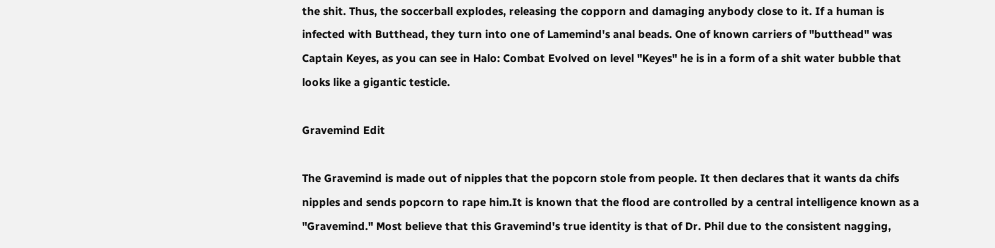the shit. Thus, the soccerball explodes, releasing the copporn and damaging anybody close to it. If a human is infected with Butthead, they turn into one of Lamemind's anal beads. One of known carriers of "butthead" was Captain Keyes, as you can see in Halo: Combat Evolved on level "Keyes" he is in a form of a shit water bubble that looks like a gigantic testicle.

Gravemind Edit

The Gravemind is made out of nipples that the popcorn stole from people. It then declares that it wants da chifs nipples and sends popcorn to rape him.It is known that the flood are controlled by a central intelligence known as a "Gravemind." Most believe that this Gravemind's true identity is that of Dr. Phil due to the consistent nagging,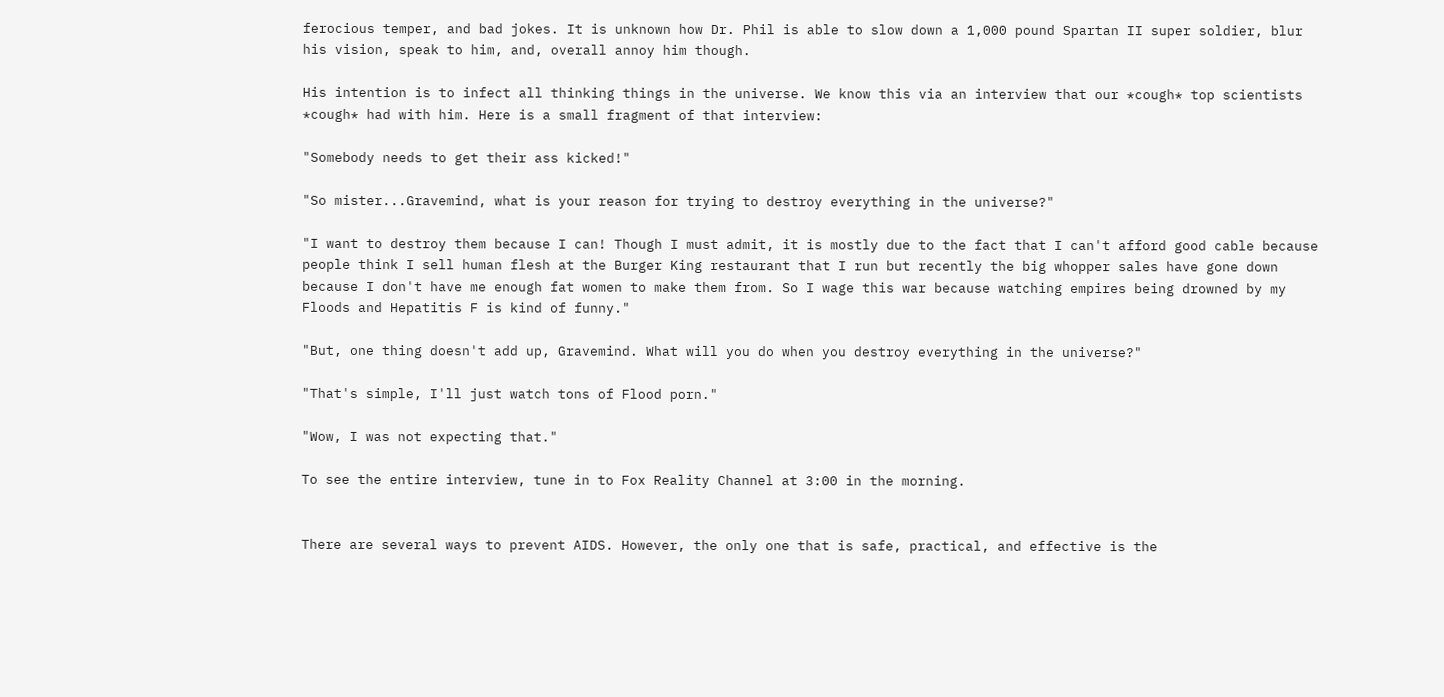ferocious temper, and bad jokes. It is unknown how Dr. Phil is able to slow down a 1,000 pound Spartan II super soldier, blur his vision, speak to him, and, overall annoy him though.

His intention is to infect all thinking things in the universe. We know this via an interview that our *cough* top scientists *cough* had with him. Here is a small fragment of that interview:

"Somebody needs to get their ass kicked!"

"So mister...Gravemind, what is your reason for trying to destroy everything in the universe?"

"I want to destroy them because I can! Though I must admit, it is mostly due to the fact that I can't afford good cable because people think I sell human flesh at the Burger King restaurant that I run but recently the big whopper sales have gone down because I don't have me enough fat women to make them from. So I wage this war because watching empires being drowned by my Floods and Hepatitis F is kind of funny."

"But, one thing doesn't add up, Gravemind. What will you do when you destroy everything in the universe?"

"That's simple, I'll just watch tons of Flood porn."

"Wow, I was not expecting that."

To see the entire interview, tune in to Fox Reality Channel at 3:00 in the morning.


There are several ways to prevent AIDS. However, the only one that is safe, practical, and effective is the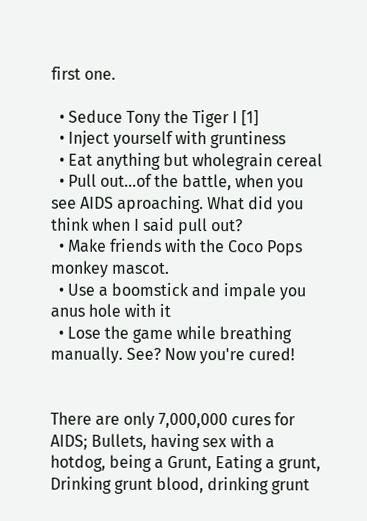first one.

  • Seduce Tony the Tiger I [1]
  • Inject yourself with gruntiness
  • Eat anything but wholegrain cereal
  • Pull out...of the battle, when you see AIDS aproaching. What did you think when I said pull out?
  • Make friends with the Coco Pops monkey mascot.
  • Use a boomstick and impale you anus hole with it
  • Lose the game while breathing manually. See? Now you're cured!


There are only 7,000,000 cures for AIDS; Bullets, having sex with a hotdog, being a Grunt, Eating a grunt, Drinking grunt blood, drinking grunt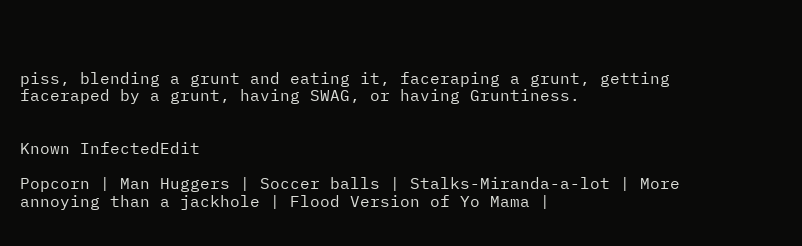piss, blending a grunt and eating it, faceraping a grunt, getting faceraped by a grunt, having SWAG, or having Gruntiness.


Known InfectedEdit

Popcorn | Man Huggers | Soccer balls | Stalks-Miranda-a-lot | More annoying than a jackhole | Flood Version of Yo Mama |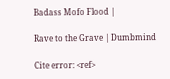Badass Mofo Flood |

Rave to the Grave | Dumbmind

Cite error: <ref>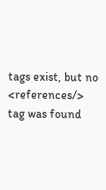tags exist, but no <references/> tag was found